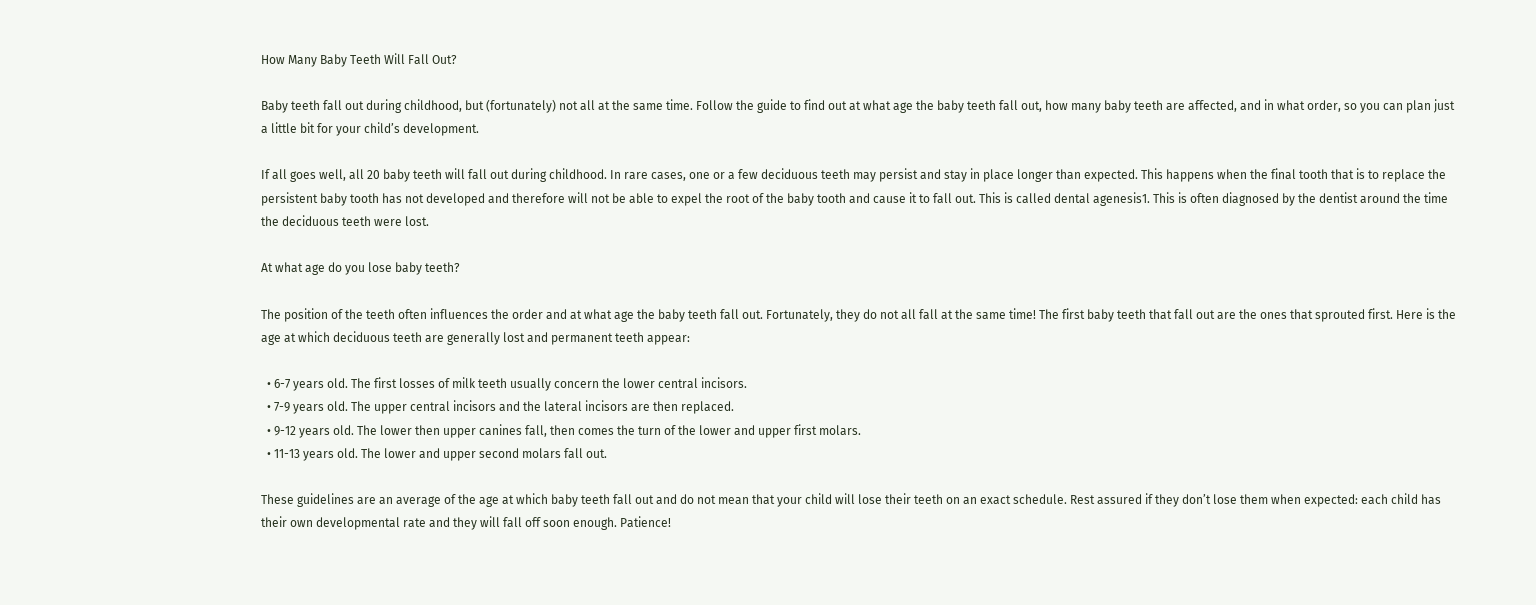How Many Baby Teeth Will Fall Out?

Baby teeth fall out during childhood, but (fortunately) not all at the same time. Follow the guide to find out at what age the baby teeth fall out, how many baby teeth are affected, and in what order, so you can plan just a little bit for your child’s development.

If all goes well, all 20 baby teeth will fall out during childhood. In rare cases, one or a few deciduous teeth may persist and stay in place longer than expected. This happens when the final tooth that is to replace the persistent baby tooth has not developed and therefore will not be able to expel the root of the baby tooth and cause it to fall out. This is called dental agenesis1. This is often diagnosed by the dentist around the time the deciduous teeth were lost.

At what age do you lose baby teeth?

The position of the teeth often influences the order and at what age the baby teeth fall out. Fortunately, they do not all fall at the same time! The first baby teeth that fall out are the ones that sprouted first. Here is the age at which deciduous teeth are generally lost and permanent teeth appear:

  • 6-7 years old. The first losses of milk teeth usually concern the lower central incisors.
  • 7-9 years old. The upper central incisors and the lateral incisors are then replaced.
  • 9-12 years old. The lower then upper canines fall, then comes the turn of the lower and upper first molars.
  • 11-13 years old. The lower and upper second molars fall out.

These guidelines are an average of the age at which baby teeth fall out and do not mean that your child will lose their teeth on an exact schedule. Rest assured if they don’t lose them when expected: each child has their own developmental rate and they will fall off soon enough. Patience!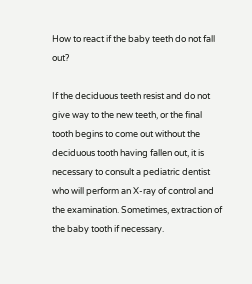How to react if the baby teeth do not fall out?

If the deciduous teeth resist and do not give way to the new teeth, or the final tooth begins to come out without the deciduous tooth having fallen out, it is necessary to consult a pediatric dentist who will perform an X-ray of control and the examination. Sometimes, extraction of the baby tooth if necessary.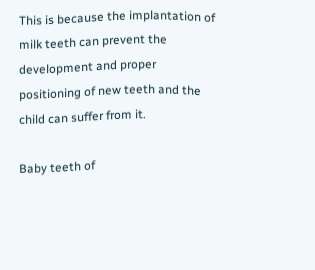This is because the implantation of milk teeth can prevent the development and proper positioning of new teeth and the child can suffer from it.

Baby teeth of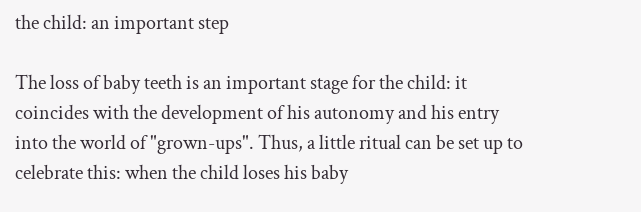the child: an important step

The loss of baby teeth is an important stage for the child: it coincides with the development of his autonomy and his entry into the world of "grown-ups". Thus, a little ritual can be set up to celebrate this: when the child loses his baby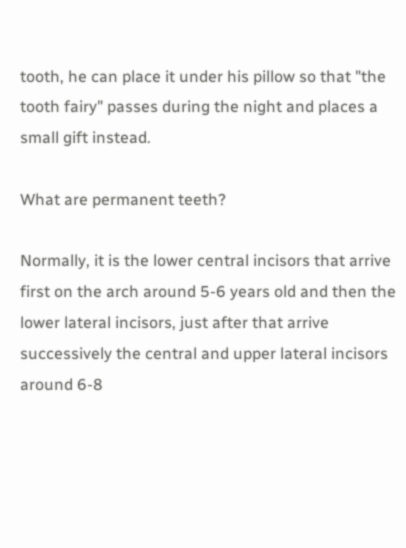tooth, he can place it under his pillow so that "the tooth fairy" passes during the night and places a small gift instead.

What are permanent teeth?

Normally, it is the lower central incisors that arrive first on the arch around 5-6 years old and then the lower lateral incisors, just after that arrive successively the central and upper lateral incisors around 6-8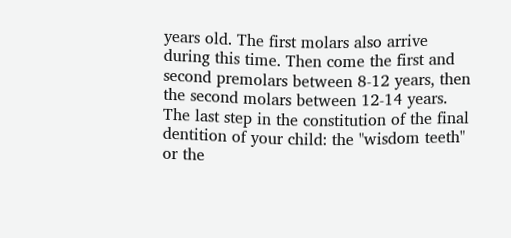years old. The first molars also arrive during this time. Then come the first and second premolars between 8-12 years, then the second molars between 12-14 years. The last step in the constitution of the final dentition of your child: the "wisdom teeth" or the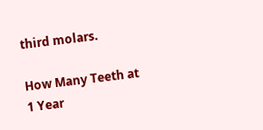third molars.

How Many Teeth at 1 Year